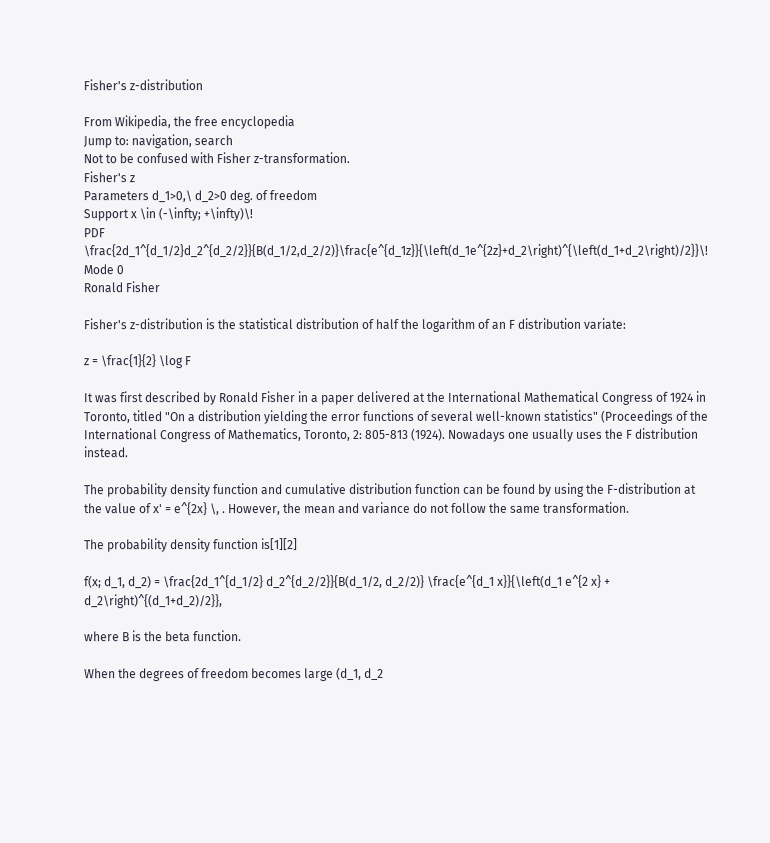Fisher's z-distribution

From Wikipedia, the free encyclopedia
Jump to: navigation, search
Not to be confused with Fisher z-transformation.
Fisher's z
Parameters d_1>0,\ d_2>0 deg. of freedom
Support x \in (-\infty; +\infty)\!
PDF \frac{2d_1^{d_1/2}d_2^{d_2/2}}{B(d_1/2,d_2/2)}\frac{e^{d_1z}}{\left(d_1e^{2z}+d_2\right)^{\left(d_1+d_2\right)/2}}\!
Mode 0
Ronald Fisher

Fisher's z-distribution is the statistical distribution of half the logarithm of an F distribution variate:

z = \frac{1}{2} \log F

It was first described by Ronald Fisher in a paper delivered at the International Mathematical Congress of 1924 in Toronto, titled "On a distribution yielding the error functions of several well-known statistics" (Proceedings of the International Congress of Mathematics, Toronto, 2: 805-813 (1924). Nowadays one usually uses the F distribution instead.

The probability density function and cumulative distribution function can be found by using the F-distribution at the value of x' = e^{2x} \, . However, the mean and variance do not follow the same transformation.

The probability density function is[1][2]

f(x; d_1, d_2) = \frac{2d_1^{d_1/2} d_2^{d_2/2}}{B(d_1/2, d_2/2)} \frac{e^{d_1 x}}{\left(d_1 e^{2 x} + d_2\right)^{(d_1+d_2)/2}},

where B is the beta function.

When the degrees of freedom becomes large (d_1, d_2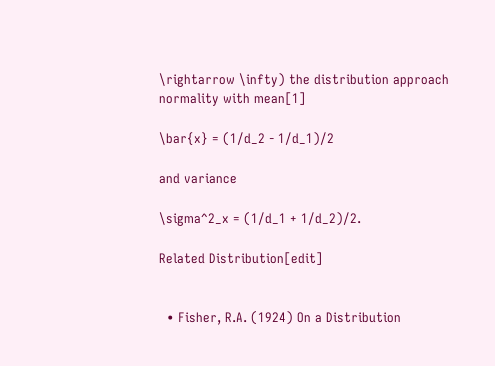\rightarrow \infty) the distribution approach normality with mean[1]

\bar{x} = (1/d_2 - 1/d_1)/2

and variance

\sigma^2_x = (1/d_1 + 1/d_2)/2.

Related Distribution[edit]


  • Fisher, R.A. (1924) On a Distribution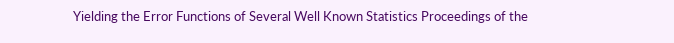Yielding the Error Functions of Several Well Known Statistics Proceedings of the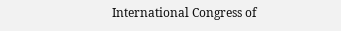International Congress of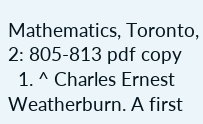Mathematics, Toronto, 2: 805-813 pdf copy
  1. ^ Charles Ernest Weatherburn. A first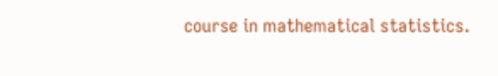course in mathematical statistics.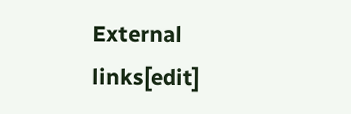External links[edit]